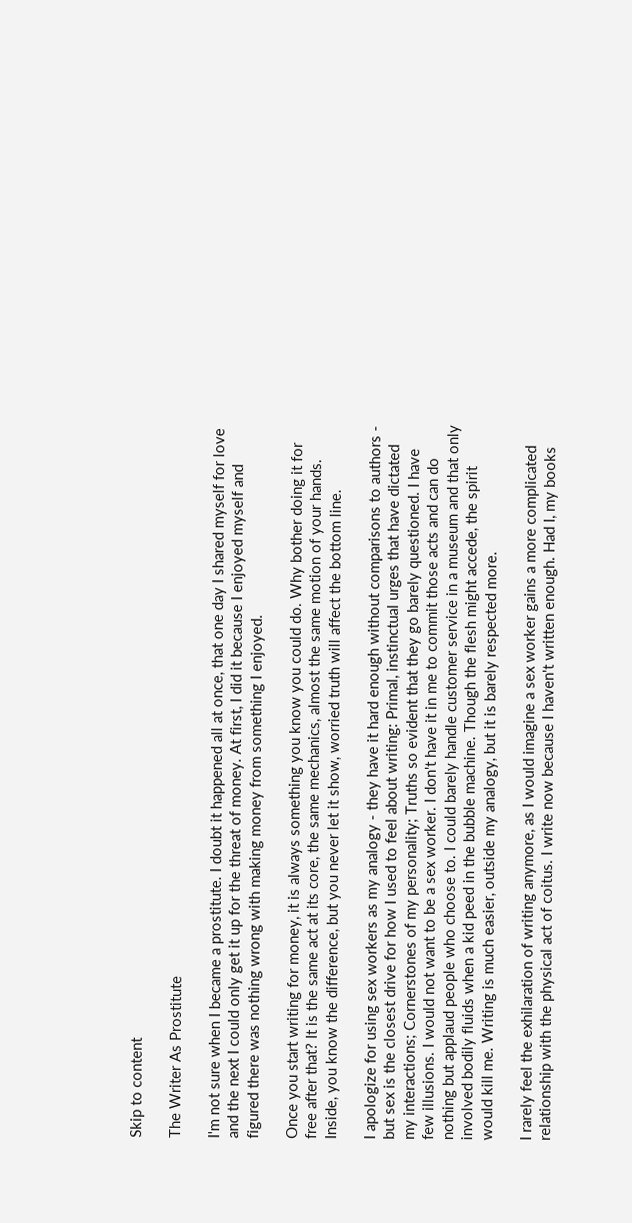Skip to content

The Writer As Prostitute

I'm not sure when I became a prostitute. I doubt it happened all at once, that one day I shared myself for love and the next I could only get it up for the threat of money. At first, I did it because I enjoyed myself and figured there was nothing wrong with making money from something I enjoyed.

Once you start writing for money, it is always something you know you could do. Why bother doing it for free after that? It is the same act at its core, the same mechanics, almost the same motion of your hands. Inside, you know the difference, but you never let it show, worried truth will affect the bottom line.

I apologize for using sex workers as my analogy - they have it hard enough without comparisons to authors - but sex is the closest drive for how I used to feel about writing: Primal, instinctual urges that have dictated my interactions; Cornerstones of my personality; Truths so evident that they go barely questioned. I have few illusions. I would not want to be a sex worker. I don't have it in me to commit those acts and can do nothing but applaud people who choose to. I could barely handle customer service in a museum and that only involved bodily fluids when a kid peed in the bubble machine. Though the flesh might accede, the spirit would kill me. Writing is much easier, outside my analogy, but it is barely respected more.

I rarely feel the exhilaration of writing anymore, as I would imagine a sex worker gains a more complicated relationship with the physical act of coitus. I write now because I haven't written enough. Had I, my books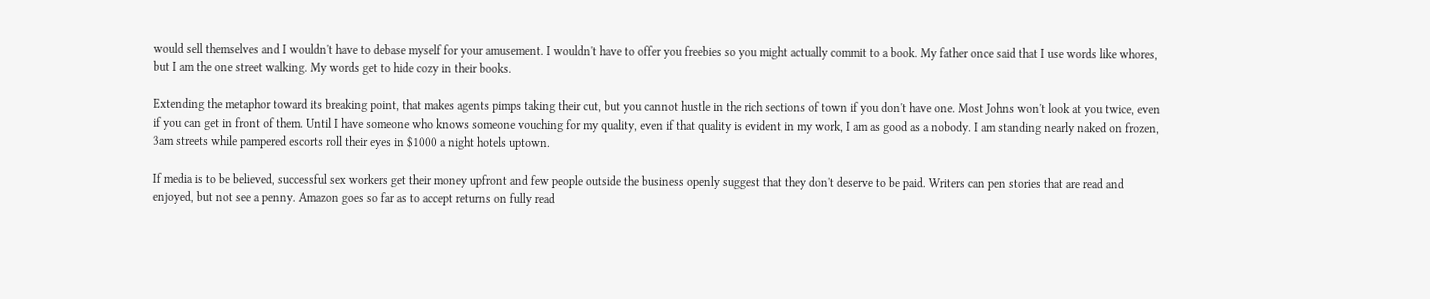would sell themselves and I wouldn't have to debase myself for your amusement. I wouldn't have to offer you freebies so you might actually commit to a book. My father once said that I use words like whores, but I am the one street walking. My words get to hide cozy in their books.

Extending the metaphor toward its breaking point, that makes agents pimps taking their cut, but you cannot hustle in the rich sections of town if you don't have one. Most Johns won't look at you twice, even if you can get in front of them. Until I have someone who knows someone vouching for my quality, even if that quality is evident in my work, I am as good as a nobody. I am standing nearly naked on frozen, 3am streets while pampered escorts roll their eyes in $1000 a night hotels uptown.

If media is to be believed, successful sex workers get their money upfront and few people outside the business openly suggest that they don't deserve to be paid. Writers can pen stories that are read and enjoyed, but not see a penny. Amazon goes so far as to accept returns on fully read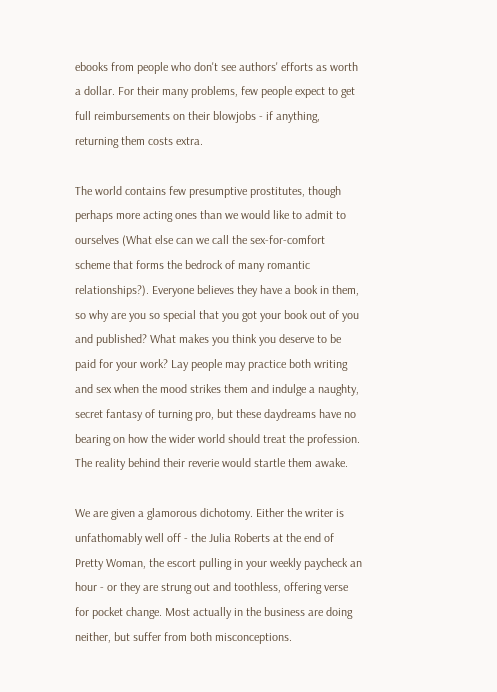ebooks from people who don't see authors' efforts as worth a dollar. For their many problems, few people expect to get full reimbursements on their blowjobs - if anything, returning them costs extra.

The world contains few presumptive prostitutes, though perhaps more acting ones than we would like to admit to ourselves (What else can we call the sex-for-comfort scheme that forms the bedrock of many romantic relationships?). Everyone believes they have a book in them, so why are you so special that you got your book out of you and published? What makes you think you deserve to be paid for your work? Lay people may practice both writing and sex when the mood strikes them and indulge a naughty, secret fantasy of turning pro, but these daydreams have no bearing on how the wider world should treat the profession. The reality behind their reverie would startle them awake.

We are given a glamorous dichotomy. Either the writer is unfathomably well off - the Julia Roberts at the end of Pretty Woman, the escort pulling in your weekly paycheck an hour - or they are strung out and toothless, offering verse for pocket change. Most actually in the business are doing neither, but suffer from both misconceptions.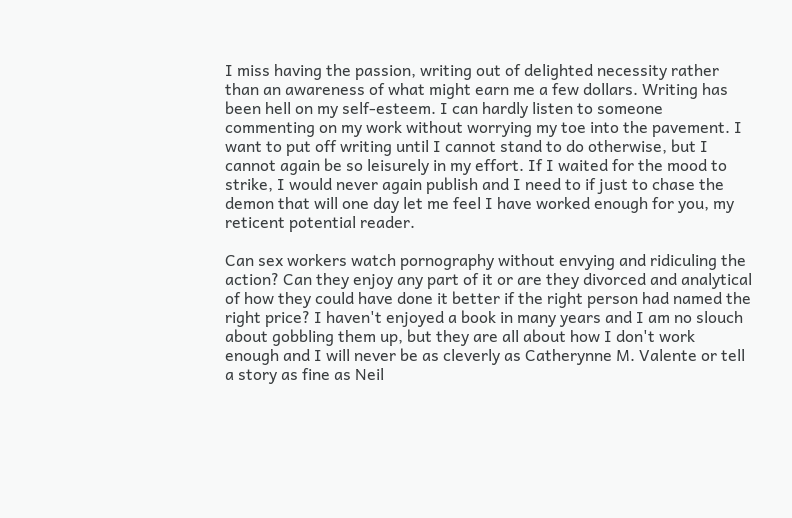I miss having the passion, writing out of delighted necessity rather than an awareness of what might earn me a few dollars. Writing has been hell on my self-esteem. I can hardly listen to someone commenting on my work without worrying my toe into the pavement. I want to put off writing until I cannot stand to do otherwise, but I cannot again be so leisurely in my effort. If I waited for the mood to strike, I would never again publish and I need to if just to chase the demon that will one day let me feel I have worked enough for you, my reticent potential reader.

Can sex workers watch pornography without envying and ridiculing the action? Can they enjoy any part of it or are they divorced and analytical of how they could have done it better if the right person had named the right price? I haven't enjoyed a book in many years and I am no slouch about gobbling them up, but they are all about how I don't work enough and I will never be as cleverly as Catherynne M. Valente or tell a story as fine as Neil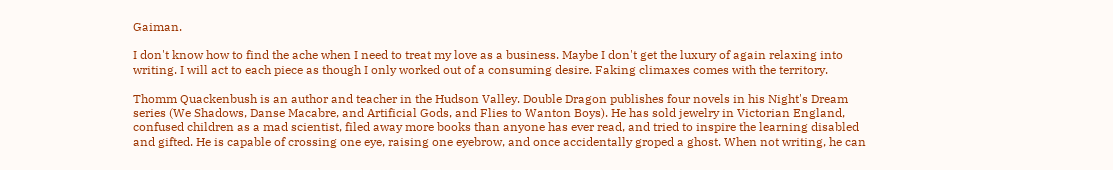Gaiman.

I don't know how to find the ache when I need to treat my love as a business. Maybe I don't get the luxury of again relaxing into writing. I will act to each piece as though I only worked out of a consuming desire. Faking climaxes comes with the territory.

Thomm Quackenbush is an author and teacher in the Hudson Valley. Double Dragon publishes four novels in his Night's Dream series (We Shadows, Danse Macabre, and Artificial Gods, and Flies to Wanton Boys). He has sold jewelry in Victorian England, confused children as a mad scientist, filed away more books than anyone has ever read, and tried to inspire the learning disabled and gifted. He is capable of crossing one eye, raising one eyebrow, and once accidentally groped a ghost. When not writing, he can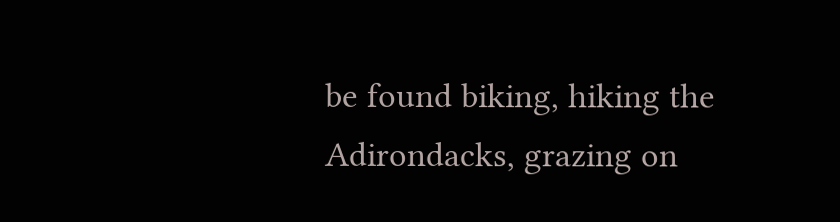be found biking, hiking the Adirondacks, grazing on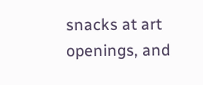snacks at art openings, and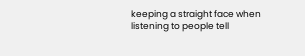keeping a straight face when listening to people tell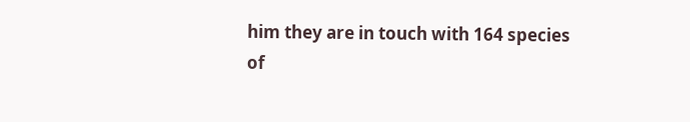him they are in touch with 164 species of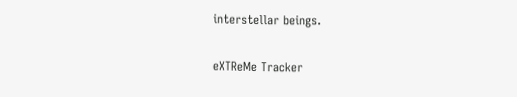interstellar beings.

eXTReMe Tracker